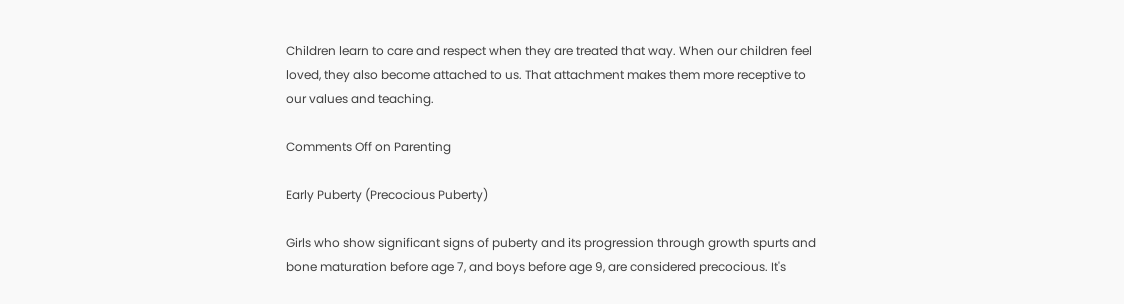Children learn to care and respect when they are treated that way. When our children feel loved, they also become attached to us. That attachment makes them more receptive to our values and teaching.

Comments Off on Parenting

Early Puberty (Precocious Puberty)

Girls who show significant signs of puberty and its progression through growth spurts and bone maturation before age 7, and boys before age 9, are considered precocious. It's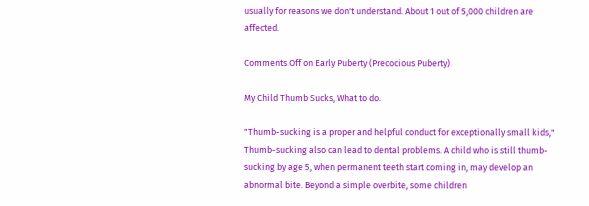usually for reasons we don't understand. About 1 out of 5,000 children are affected.

Comments Off on Early Puberty (Precocious Puberty)

My Child Thumb Sucks, What to do.

"Thumb-sucking is a proper and helpful conduct for exceptionally small kids," Thumb-sucking also can lead to dental problems. A child who is still thumb-sucking by age 5, when permanent teeth start coming in, may develop an abnormal bite. Beyond a simple overbite, some children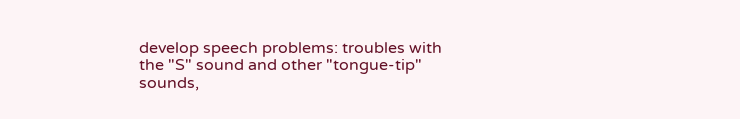develop speech problems: troubles with the "S" sound and other "tongue-tip" sounds,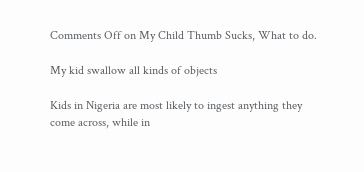Comments Off on My Child Thumb Sucks, What to do.

My kid swallow all kinds of objects

Kids in Nigeria are most likely to ingest anything they come across, while in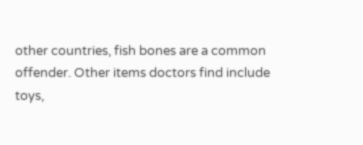other countries, fish bones are a common offender. Other items doctors find include toys,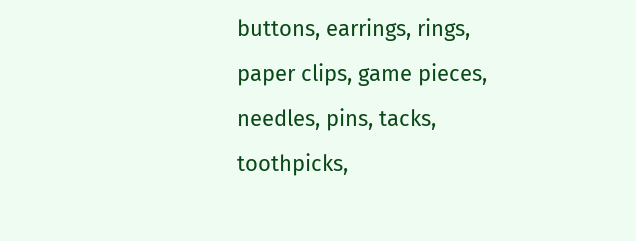buttons, earrings, rings, paper clips, game pieces, needles, pins, tacks, toothpicks,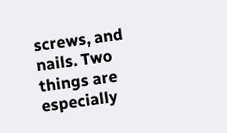screws, and nails. Two things are especially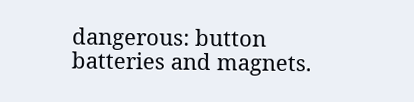dangerous: button batteries and magnets.